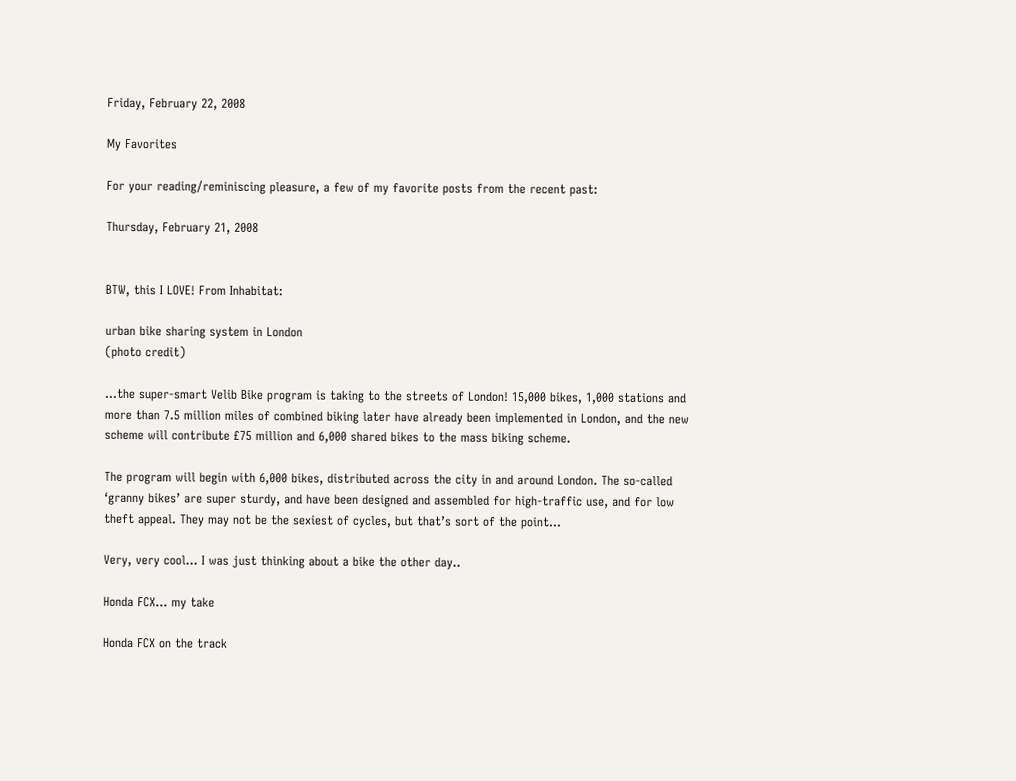Friday, February 22, 2008

My Favorites

For your reading/reminiscing pleasure, a few of my favorite posts from the recent past:

Thursday, February 21, 2008


BTW, this I LOVE! From Inhabitat:

urban bike sharing system in London
(photo credit)

...the super-smart Velib Bike program is taking to the streets of London! 15,000 bikes, 1,000 stations and more than 7.5 million miles of combined biking later have already been implemented in London, and the new scheme will contribute £75 million and 6,000 shared bikes to the mass biking scheme.

The program will begin with 6,000 bikes, distributed across the city in and around London. The so-called ‘granny bikes’ are super sturdy, and have been designed and assembled for high-traffic use, and for low theft appeal. They may not be the sexiest of cycles, but that’s sort of the point...

Very, very cool... I was just thinking about a bike the other day..

Honda FCX... my take

Honda FCX on the track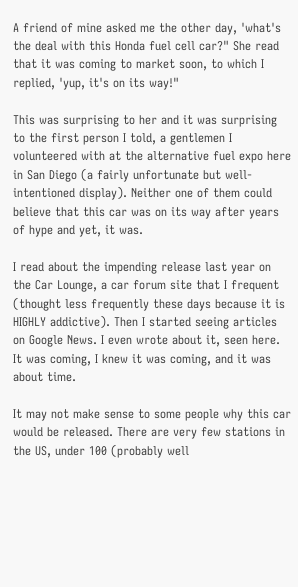A friend of mine asked me the other day, 'what's the deal with this Honda fuel cell car?" She read that it was coming to market soon, to which I replied, 'yup, it's on its way!"

This was surprising to her and it was surprising to the first person I told, a gentlemen I volunteered with at the alternative fuel expo here in San Diego (a fairly unfortunate but well-intentioned display). Neither one of them could believe that this car was on its way after years of hype and yet, it was.

I read about the impending release last year on the Car Lounge, a car forum site that I frequent (thought less frequently these days because it is HIGHLY addictive). Then I started seeing articles on Google News. I even wrote about it, seen here. It was coming, I knew it was coming, and it was about time.

It may not make sense to some people why this car would be released. There are very few stations in the US, under 100 (probably well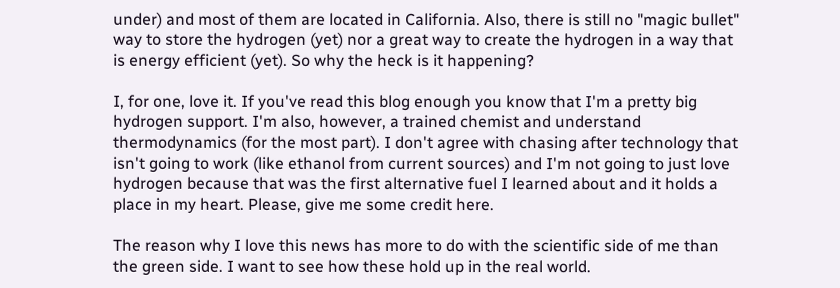under) and most of them are located in California. Also, there is still no "magic bullet" way to store the hydrogen (yet) nor a great way to create the hydrogen in a way that is energy efficient (yet). So why the heck is it happening?

I, for one, love it. If you've read this blog enough you know that I'm a pretty big hydrogen support. I'm also, however, a trained chemist and understand thermodynamics (for the most part). I don't agree with chasing after technology that isn't going to work (like ethanol from current sources) and I'm not going to just love hydrogen because that was the first alternative fuel I learned about and it holds a place in my heart. Please, give me some credit here.

The reason why I love this news has more to do with the scientific side of me than the green side. I want to see how these hold up in the real world.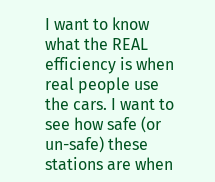I want to know what the REAL efficiency is when real people use the cars. I want to see how safe (or un-safe) these stations are when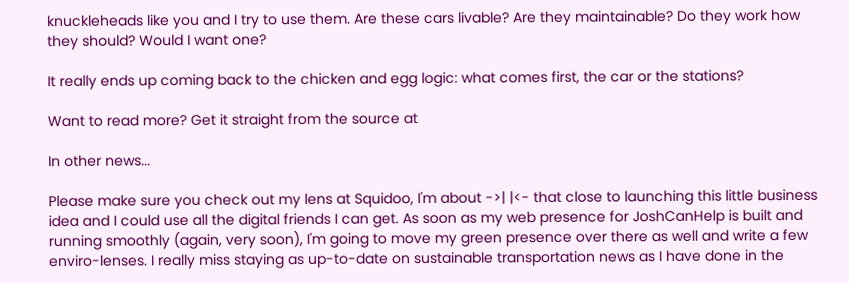knuckleheads like you and I try to use them. Are these cars livable? Are they maintainable? Do they work how they should? Would I want one?

It really ends up coming back to the chicken and egg logic: what comes first, the car or the stations?

Want to read more? Get it straight from the source at

In other news...

Please make sure you check out my lens at Squidoo, I'm about ->| |<- that close to launching this little business idea and I could use all the digital friends I can get. As soon as my web presence for JoshCanHelp is built and running smoothly (again, very soon), I'm going to move my green presence over there as well and write a few enviro-lenses. I really miss staying as up-to-date on sustainable transportation news as I have done in the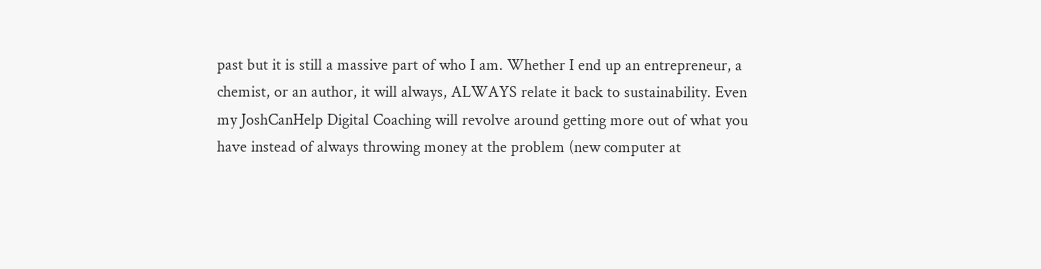past but it is still a massive part of who I am. Whether I end up an entrepreneur, a chemist, or an author, it will always, ALWAYS relate it back to sustainability. Even my JoshCanHelp Digital Coaching will revolve around getting more out of what you have instead of always throwing money at the problem (new computer at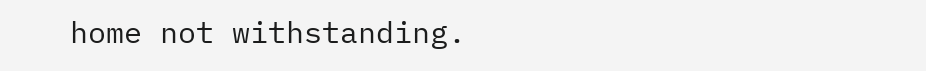home not withstanding.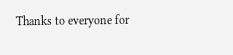Thanks to everyone for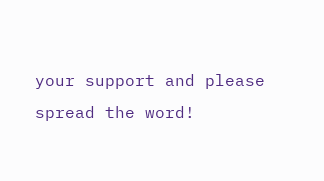your support and please spread the word!